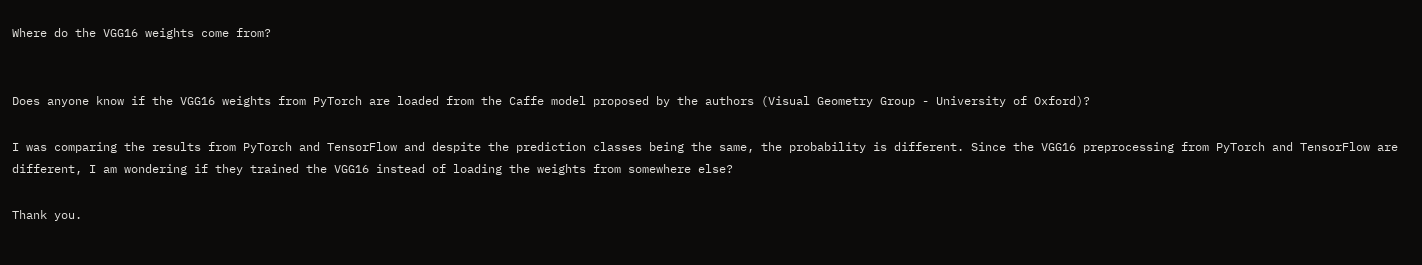Where do the VGG16 weights come from?


Does anyone know if the VGG16 weights from PyTorch are loaded from the Caffe model proposed by the authors (Visual Geometry Group - University of Oxford)?

I was comparing the results from PyTorch and TensorFlow and despite the prediction classes being the same, the probability is different. Since the VGG16 preprocessing from PyTorch and TensorFlow are different, I am wondering if they trained the VGG16 instead of loading the weights from somewhere else?

Thank you.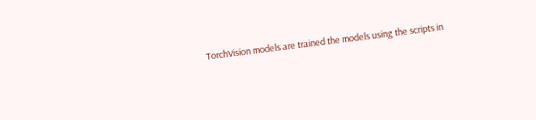TorchVision models are trained the models using the scripts in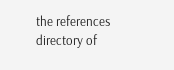the references directory of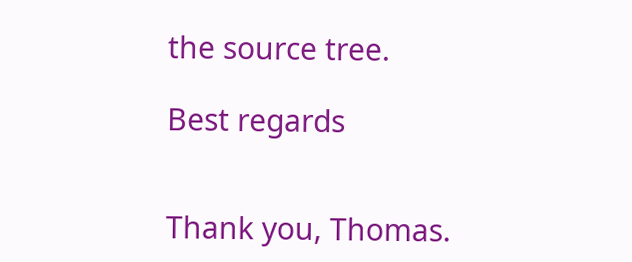the source tree.

Best regards


Thank you, Thomas.